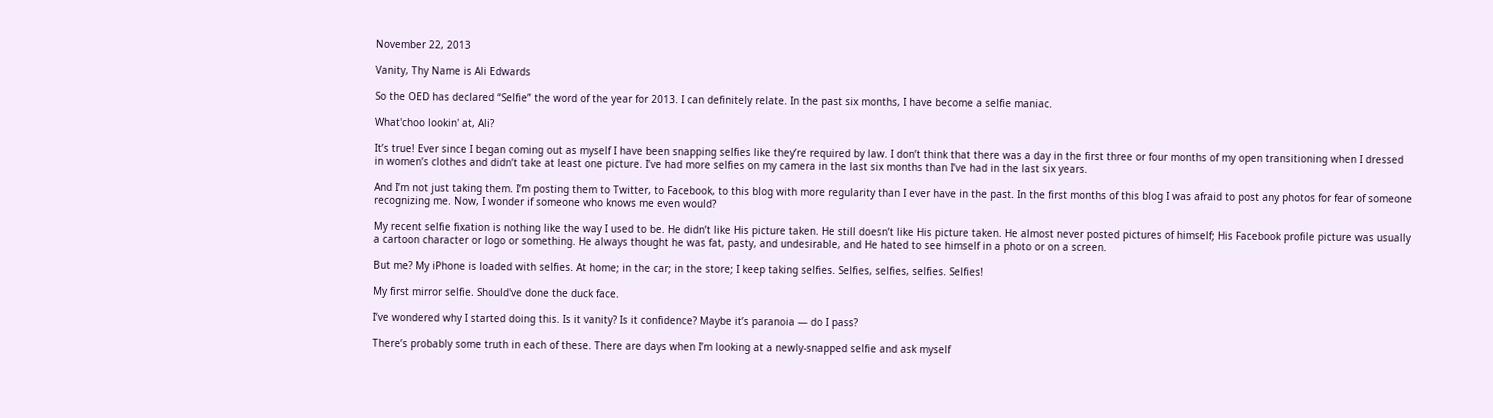November 22, 2013

Vanity, Thy Name is Ali Edwards

So the OED has declared “Selfie” the word of the year for 2013. I can definitely relate. In the past six months, I have become a selfie maniac.

What'choo lookin' at, Ali?

It’s true! Ever since I began coming out as myself I have been snapping selfies like they’re required by law. I don’t think that there was a day in the first three or four months of my open transitioning when I dressed in women’s clothes and didn’t take at least one picture. I’ve had more selfies on my camera in the last six months than I’ve had in the last six years.

And I’m not just taking them. I’m posting them to Twitter, to Facebook, to this blog with more regularity than I ever have in the past. In the first months of this blog I was afraid to post any photos for fear of someone recognizing me. Now, I wonder if someone who knows me even would?

My recent selfie fixation is nothing like the way I used to be. He didn’t like His picture taken. He still doesn’t like His picture taken. He almost never posted pictures of himself; His Facebook profile picture was usually a cartoon character or logo or something. He always thought he was fat, pasty, and undesirable, and He hated to see himself in a photo or on a screen.

But me? My iPhone is loaded with selfies. At home; in the car; in the store; I keep taking selfies. Selfies, selfies, selfies. Selfies!

My first mirror selfie. Should've done the duck face.

I’ve wondered why I started doing this. Is it vanity? Is it confidence? Maybe it’s paranoia — do I pass?

There’s probably some truth in each of these. There are days when I’m looking at a newly-snapped selfie and ask myself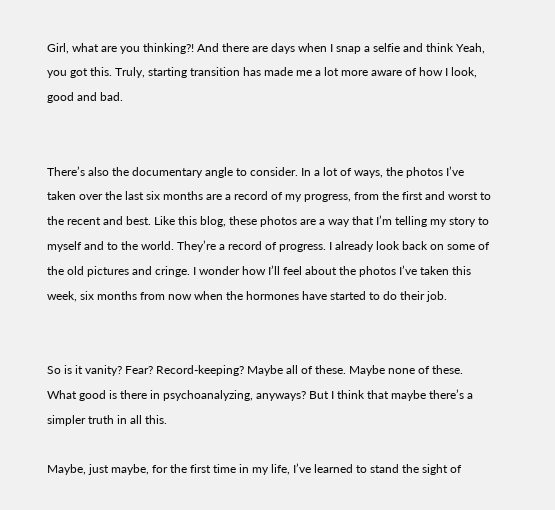Girl, what are you thinking?! And there are days when I snap a selfie and think Yeah, you got this. Truly, starting transition has made me a lot more aware of how I look, good and bad.


There’s also the documentary angle to consider. In a lot of ways, the photos I’ve taken over the last six months are a record of my progress, from the first and worst to the recent and best. Like this blog, these photos are a way that I’m telling my story to myself and to the world. They’re a record of progress. I already look back on some of the old pictures and cringe. I wonder how I’ll feel about the photos I’ve taken this week, six months from now when the hormones have started to do their job.


So is it vanity? Fear? Record-keeping? Maybe all of these. Maybe none of these. What good is there in psychoanalyzing, anyways? But I think that maybe there’s a simpler truth in all this.

Maybe, just maybe, for the first time in my life, I’ve learned to stand the sight of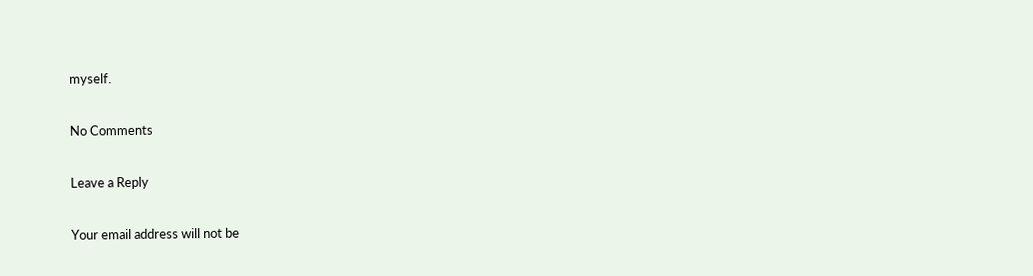myself.

No Comments

Leave a Reply

Your email address will not be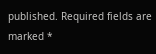published. Required fields are marked *